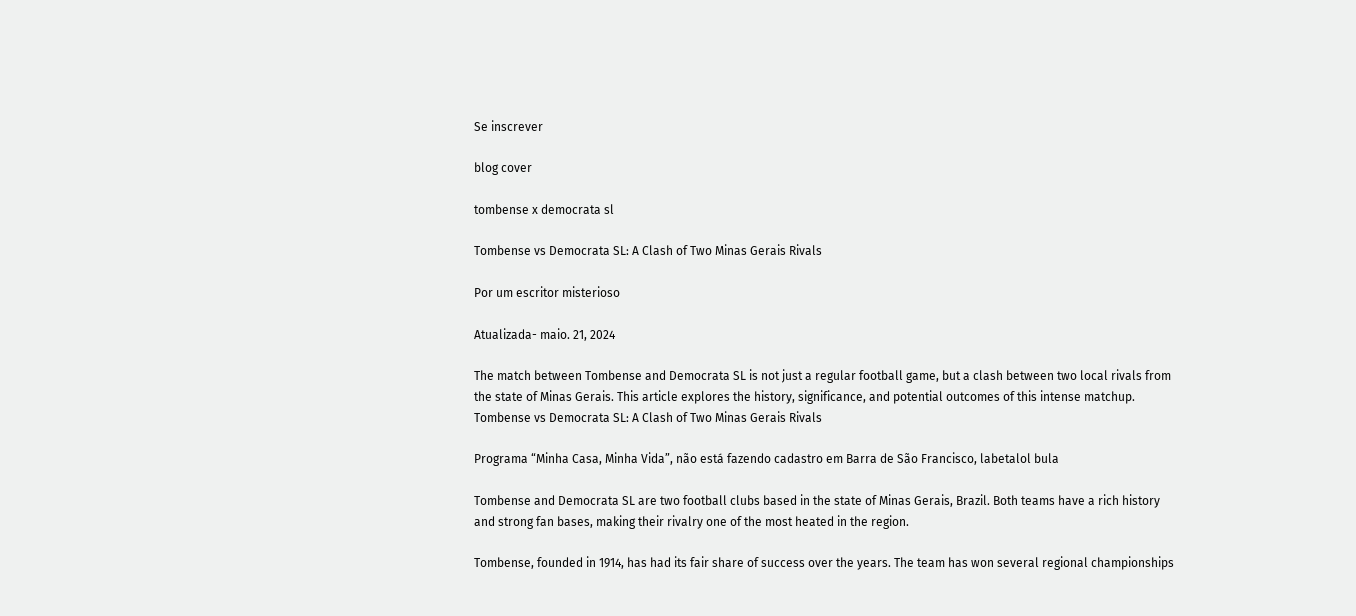Se inscrever

blog cover

tombense x democrata sl

Tombense vs Democrata SL: A Clash of Two Minas Gerais Rivals

Por um escritor misterioso

Atualizada- maio. 21, 2024

The match between Tombense and Democrata SL is not just a regular football game, but a clash between two local rivals from the state of Minas Gerais. This article explores the history, significance, and potential outcomes of this intense matchup.
Tombense vs Democrata SL: A Clash of Two Minas Gerais Rivals

Programa “Minha Casa, Minha Vida”, não está fazendo cadastro em Barra de São Francisco, labetalol bula

Tombense and Democrata SL are two football clubs based in the state of Minas Gerais, Brazil. Both teams have a rich history and strong fan bases, making their rivalry one of the most heated in the region.

Tombense, founded in 1914, has had its fair share of success over the years. The team has won several regional championships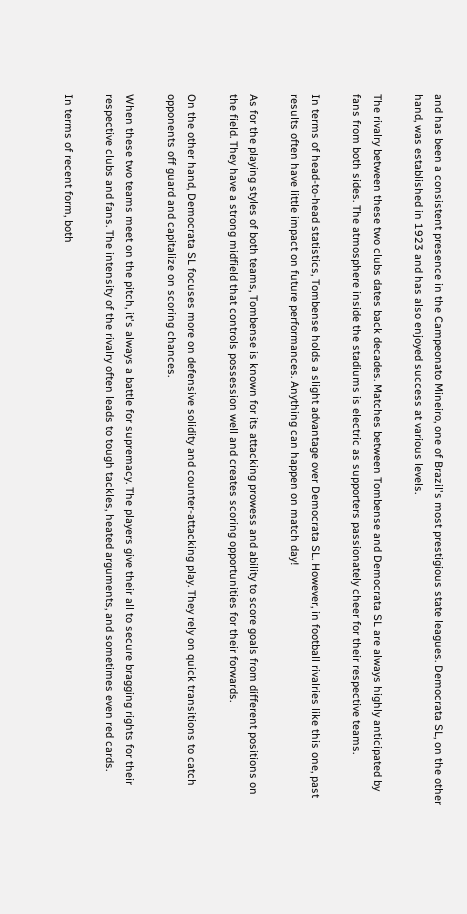and has been a consistent presence in the Campeonato Mineiro, one of Brazil's most prestigious state leagues. Democrata SL, on the other hand, was established in 1923 and has also enjoyed success at various levels.

The rivalry between these two clubs dates back decades. Matches between Tombense and Democrata SL are always highly anticipated by fans from both sides. The atmosphere inside the stadiums is electric as supporters passionately cheer for their respective teams.

In terms of head-to-head statistics, Tombense holds a slight advantage over Democrata SL. However, in football rivalries like this one, past results often have little impact on future performances. Anything can happen on match day!

As for the playing styles of both teams, Tombense is known for its attacking prowess and ability to score goals from different positions on the field. They have a strong midfield that controls possession well and creates scoring opportunities for their forwards.

On the other hand, Democrata SL focuses more on defensive solidity and counter-attacking play. They rely on quick transitions to catch opponents off guard and capitalize on scoring chances.

When these two teams meet on the pitch, it's always a battle for supremacy. The players give their all to secure bragging rights for their respective clubs and fans. The intensity of the rivalry often leads to tough tackles, heated arguments, and sometimes even red cards.

In terms of recent form, both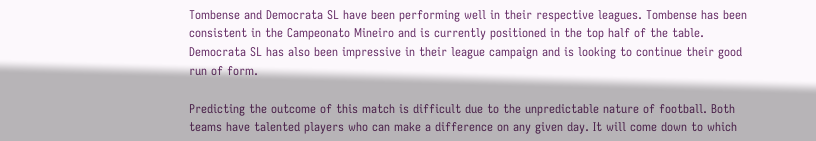Tombense and Democrata SL have been performing well in their respective leagues. Tombense has been consistent in the Campeonato Mineiro and is currently positioned in the top half of the table. Democrata SL has also been impressive in their league campaign and is looking to continue their good run of form.

Predicting the outcome of this match is difficult due to the unpredictable nature of football. Both teams have talented players who can make a difference on any given day. It will come down to which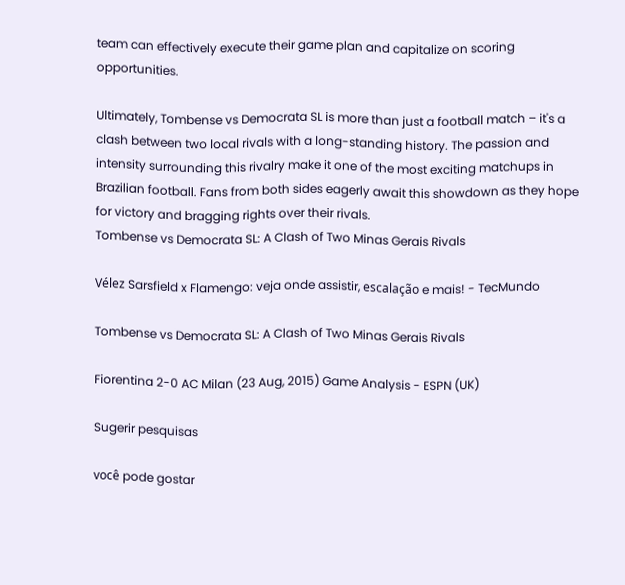team can effectively execute their game plan and capitalize on scoring opportunities.

Ultimately, Tombense vs Democrata SL is more than just a football match – it's a clash between two local rivals with a long-standing history. The passion and intensity surrounding this rivalry make it one of the most exciting matchups in Brazilian football. Fans from both sides eagerly await this showdown as they hope for victory and bragging rights over their rivals.
Tombense vs Democrata SL: A Clash of Two Minas Gerais Rivals

Vélez Sarsfield x Flamengo: veja onde assistir, escalação e mais! - TecMundo

Tombense vs Democrata SL: A Clash of Two Minas Gerais Rivals

Fiorentina 2-0 AC Milan (23 Aug, 2015) Game Analysis - ESPN (UK)

Sugerir pesquisas

você pode gostar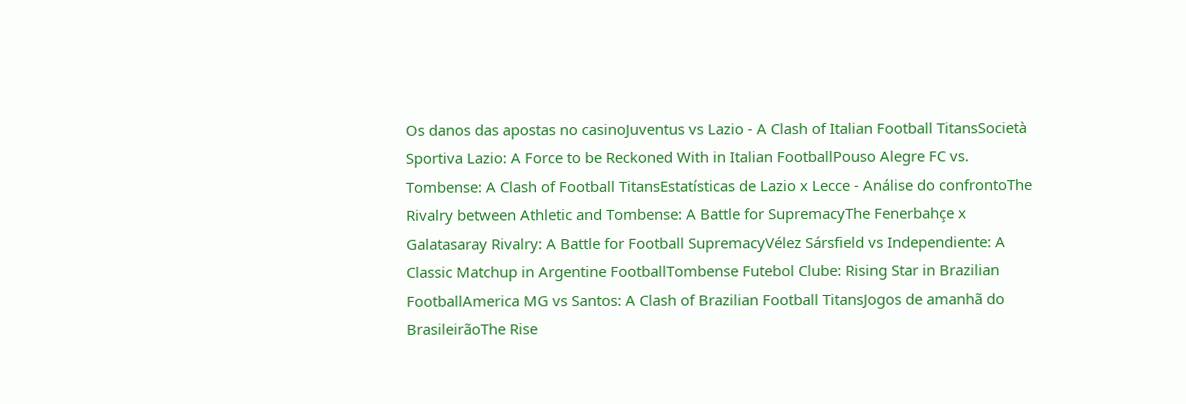Os danos das apostas no casinoJuventus vs Lazio - A Clash of Italian Football TitansSocietà Sportiva Lazio: A Force to be Reckoned With in Italian FootballPouso Alegre FC vs. Tombense: A Clash of Football TitansEstatísticas de Lazio x Lecce - Análise do confrontoThe Rivalry between Athletic and Tombense: A Battle for SupremacyThe Fenerbahçe x Galatasaray Rivalry: A Battle for Football SupremacyVélez Sársfield vs Independiente: A Classic Matchup in Argentine FootballTombense Futebol Clube: Rising Star in Brazilian FootballAmerica MG vs Santos: A Clash of Brazilian Football TitansJogos de amanhã do BrasileirãoThe Rise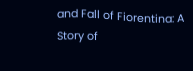and Fall of Fiorentina: A Story of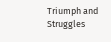Triumph and Struggles